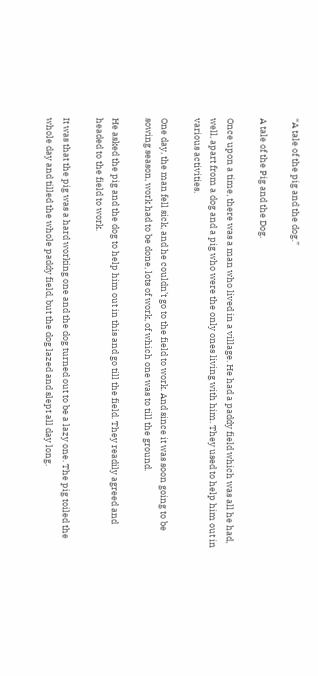“A tale of the pig and the dog.”

A tale of the Pig and the Dog.

Once upon a time, there was a man who lived in a village. He had a paddy field which was all he had, well, apart from a dog and a pig who were the only ones living with him. They used to help him out in various activities.

One day, the man fell sick, and he couldn’t go to the field to work. And since it was soon going to be sowing season, work had to be done, lots of work, of which one was to till the ground.

He asked the pig and the dog to help him out in this and go till the field. They readily agreed and headed to the field to work.

It was that the pig was a hard working one and the dog turned out to be a lazy one. The pig toiled the whole day and tilled the whole paddy field, but the dog lazed and slept all day long.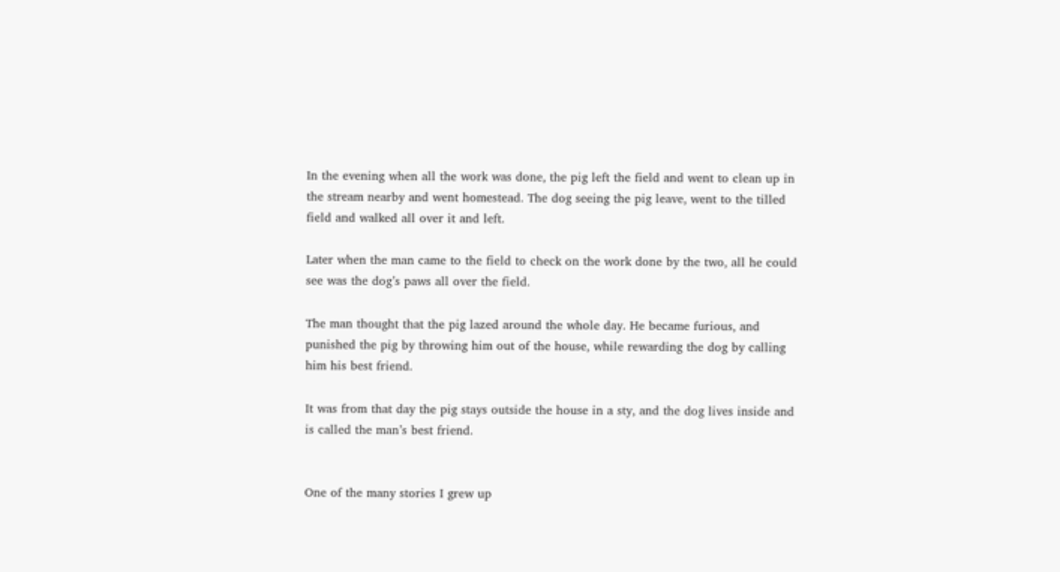In the evening when all the work was done, the pig left the field and went to clean up in the stream nearby and went homestead. The dog seeing the pig leave, went to the tilled field and walked all over it and left.

Later when the man came to the field to check on the work done by the two, all he could see was the dog’s paws all over the field.

The man thought that the pig lazed around the whole day. He became furious, and punished the pig by throwing him out of the house, while rewarding the dog by calling him his best friend.

It was from that day the pig stays outside the house in a sty, and the dog lives inside and is called the man’s best friend.


One of the many stories I grew up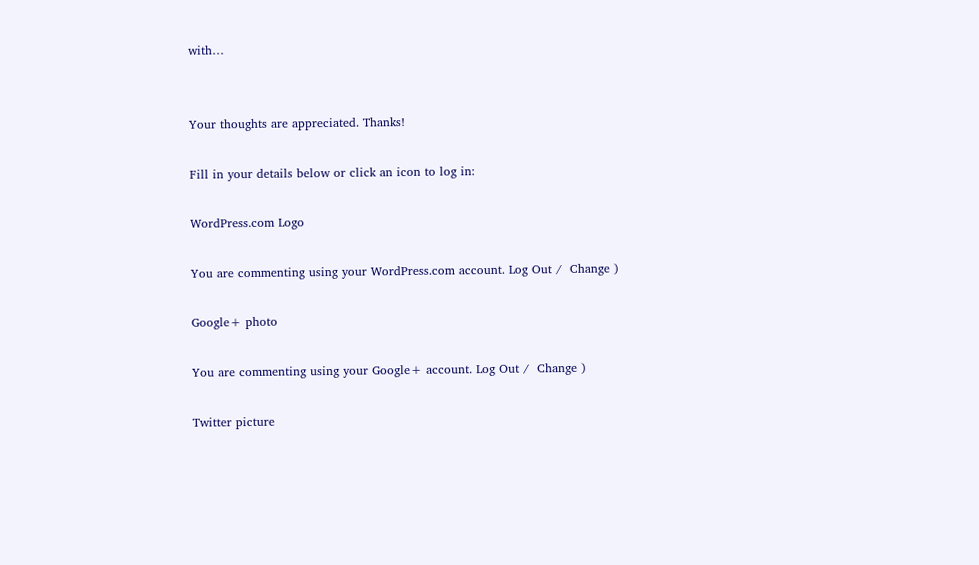with…


Your thoughts are appreciated. Thanks!

Fill in your details below or click an icon to log in:

WordPress.com Logo

You are commenting using your WordPress.com account. Log Out /  Change )

Google+ photo

You are commenting using your Google+ account. Log Out /  Change )

Twitter picture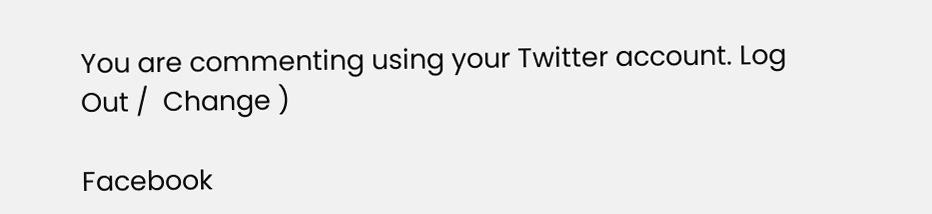You are commenting using your Twitter account. Log Out /  Change )

Facebook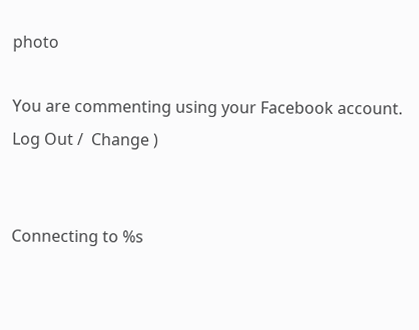photo

You are commenting using your Facebook account. Log Out /  Change )


Connecting to %s